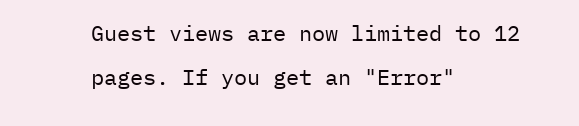Guest views are now limited to 12 pages. If you get an "Error"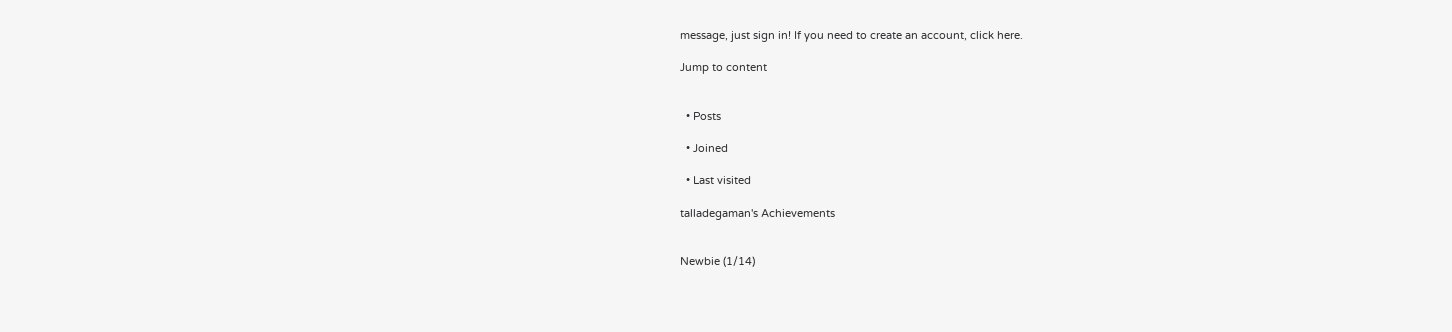message, just sign in! If you need to create an account, click here.

Jump to content


  • Posts

  • Joined

  • Last visited

talladegaman's Achievements


Newbie (1/14)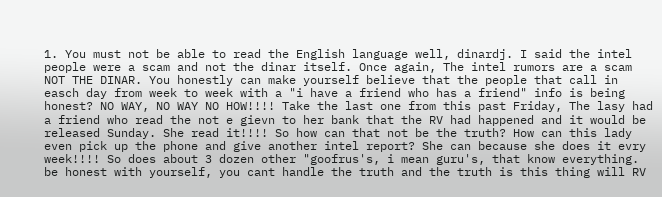1. You must not be able to read the English language well, dinardj. I said the intel people were a scam and not the dinar itself. Once again, The intel rumors are a scam NOT THE DINAR. You honestly can make yourself believe that the people that call in easch day from week to week with a "i have a friend who has a friend" info is being honest? NO WAY, NO WAY NO HOW!!!! Take the last one from this past Friday, The lasy had a friend who read the not e gievn to her bank that the RV had happened and it would be released Sunday. She read it!!!! So how can that not be the truth? How can this lady even pick up the phone and give another intel report? She can because she does it evry week!!!! So does about 3 dozen other "goofrus's, i mean guru's, that know everything. be honest with yourself, you cant handle the truth and the truth is this thing will RV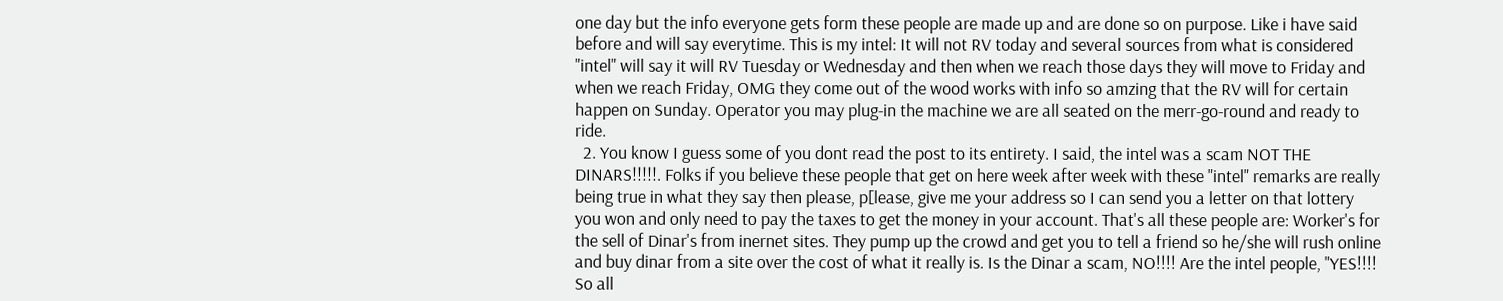one day but the info everyone gets form these people are made up and are done so on purpose. Like i have said before and will say everytime. This is my intel: It will not RV today and several sources from what is considered "intel" will say it will RV Tuesday or Wednesday and then when we reach those days they will move to Friday and when we reach Friday, OMG they come out of the wood works with info so amzing that the RV will for certain happen on Sunday. Operator you may plug-in the machine we are all seated on the merr-go-round and ready to ride.
  2. You know I guess some of you dont read the post to its entirety. I said, the intel was a scam NOT THE DINARS!!!!!. Folks if you believe these people that get on here week after week with these "intel" remarks are really being true in what they say then please, p[lease, give me your address so I can send you a letter on that lottery you won and only need to pay the taxes to get the money in your account. That's all these people are: Worker's for the sell of Dinar's from inernet sites. They pump up the crowd and get you to tell a friend so he/she will rush online and buy dinar from a site over the cost of what it really is. Is the Dinar a scam, NO!!!! Are the intel people, "YES!!!! So all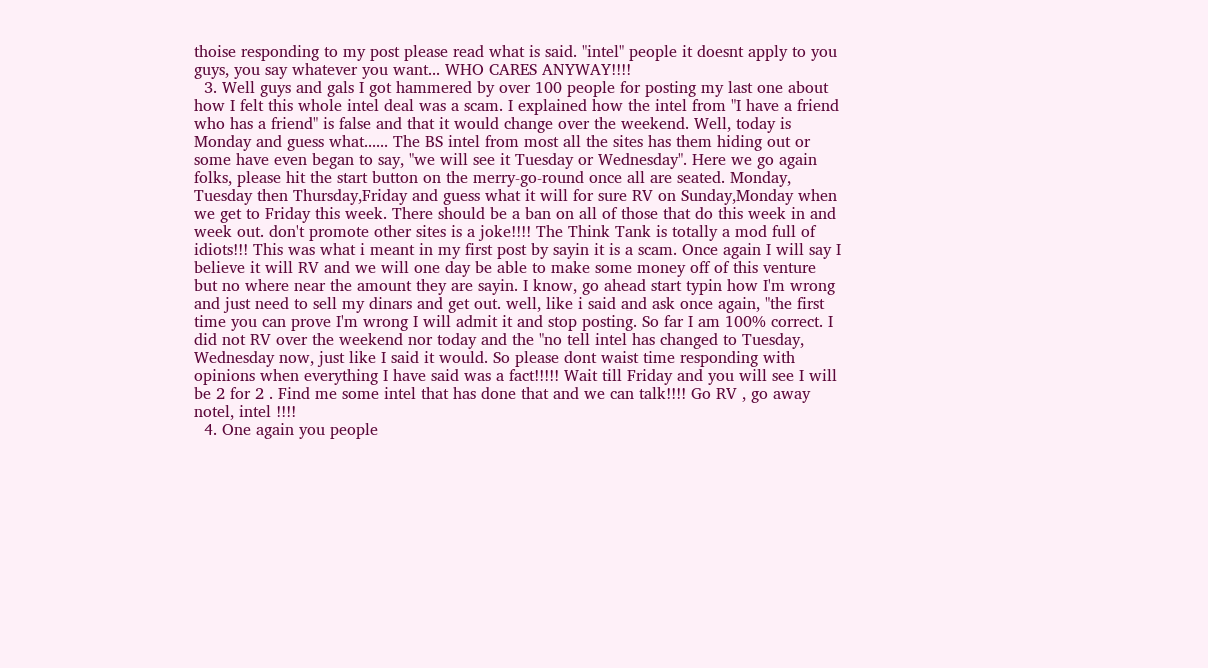thoise responding to my post please read what is said. "intel" people it doesnt apply to you guys, you say whatever you want... WHO CARES ANYWAY!!!!
  3. Well guys and gals I got hammered by over 100 people for posting my last one about how I felt this whole intel deal was a scam. I explained how the intel from "I have a friend who has a friend" is false and that it would change over the weekend. Well, today is Monday and guess what...... The BS intel from most all the sites has them hiding out or some have even began to say, "we will see it Tuesday or Wednesday". Here we go again folks, please hit the start button on the merry-go-round once all are seated. Monday, Tuesday then Thursday,Friday and guess what it will for sure RV on Sunday,Monday when we get to Friday this week. There should be a ban on all of those that do this week in and week out. don't promote other sites is a joke!!!! The Think Tank is totally a mod full of idiots!!! This was what i meant in my first post by sayin it is a scam. Once again I will say I believe it will RV and we will one day be able to make some money off of this venture but no where near the amount they are sayin. I know, go ahead start typin how I'm wrong and just need to sell my dinars and get out. well, like i said and ask once again, "the first time you can prove I'm wrong I will admit it and stop posting. So far I am 100% correct. I did not RV over the weekend nor today and the "no tell intel has changed to Tuesday, Wednesday now, just like I said it would. So please dont waist time responding with opinions when everything I have said was a fact!!!!! Wait till Friday and you will see I will be 2 for 2 . Find me some intel that has done that and we can talk!!!! Go RV , go away notel, intel !!!!
  4. One again you people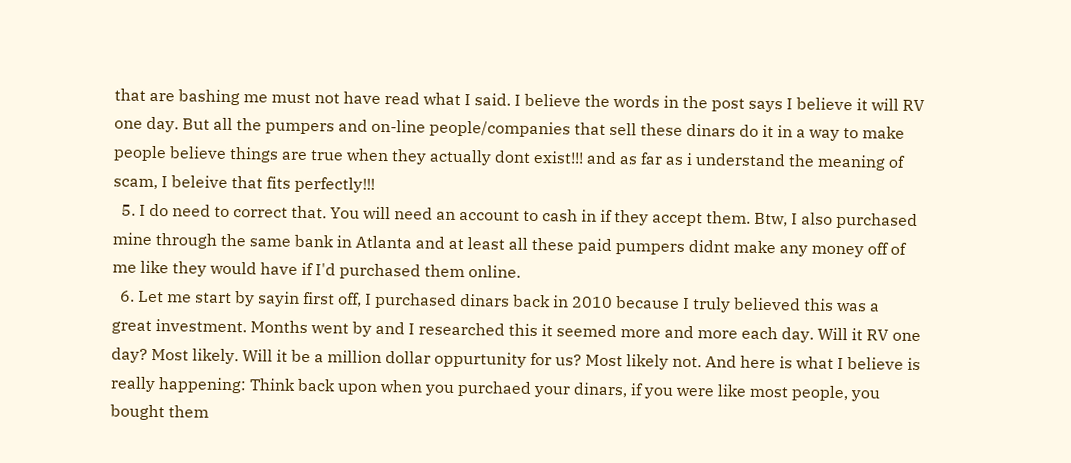that are bashing me must not have read what I said. I believe the words in the post says I believe it will RV one day. But all the pumpers and on-line people/companies that sell these dinars do it in a way to make people believe things are true when they actually dont exist!!! and as far as i understand the meaning of scam, I beleive that fits perfectly!!!
  5. I do need to correct that. You will need an account to cash in if they accept them. Btw, I also purchased mine through the same bank in Atlanta and at least all these paid pumpers didnt make any money off of me like they would have if I'd purchased them online.
  6. Let me start by sayin first off, I purchased dinars back in 2010 because I truly believed this was a great investment. Months went by and I researched this it seemed more and more each day. Will it RV one day? Most likely. Will it be a million dollar oppurtunity for us? Most likely not. And here is what I believe is really happening: Think back upon when you purchaed your dinars, if you were like most people, you bought them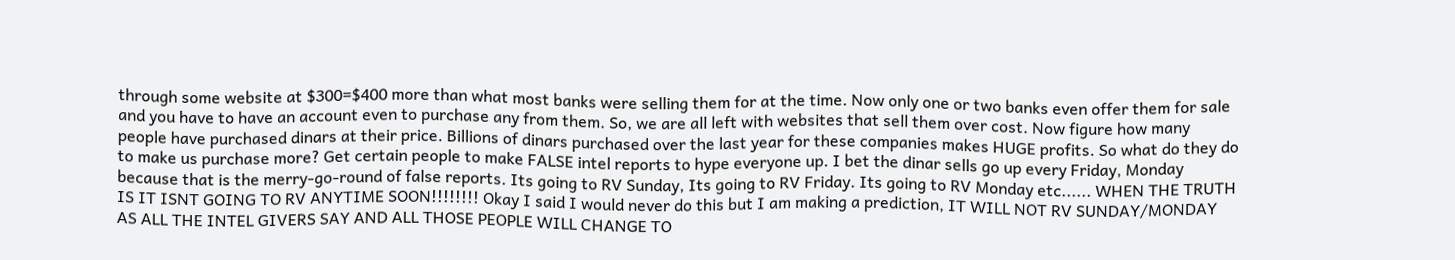through some website at $300=$400 more than what most banks were selling them for at the time. Now only one or two banks even offer them for sale and you have to have an account even to purchase any from them. So, we are all left with websites that sell them over cost. Now figure how many people have purchased dinars at their price. Billions of dinars purchased over the last year for these companies makes HUGE profits. So what do they do to make us purchase more? Get certain people to make FALSE intel reports to hype everyone up. I bet the dinar sells go up every Friday, Monday because that is the merry-go-round of false reports. Its going to RV Sunday, Its going to RV Friday. Its going to RV Monday etc...... WHEN THE TRUTH IS IT ISNT GOING TO RV ANYTIME SOON!!!!!!!! Okay I said I would never do this but I am making a prediction, IT WILL NOT RV SUNDAY/MONDAY AS ALL THE INTEL GIVERS SAY AND ALL THOSE PEOPLE WILL CHANGE TO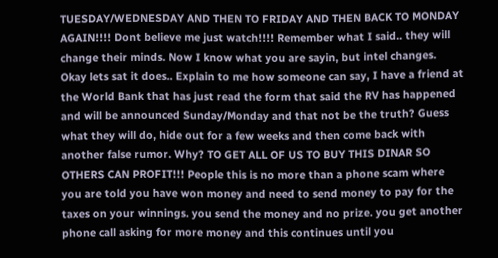TUESDAY/WEDNESDAY AND THEN TO FRIDAY AND THEN BACK TO MONDAY AGAIN!!!! Dont believe me just watch!!!! Remember what I said.. they will change their minds. Now I know what you are sayin, but intel changes. Okay lets sat it does.. Explain to me how someone can say, I have a friend at the World Bank that has just read the form that said the RV has happened and will be announced Sunday/Monday and that not be the truth? Guess what they will do, hide out for a few weeks and then come back with another false rumor. Why? TO GET ALL OF US TO BUY THIS DINAR SO OTHERS CAN PROFIT!!! People this is no more than a phone scam where you are told you have won money and need to send money to pay for the taxes on your winnings. you send the money and no prize. you get another phone call asking for more money and this continues until you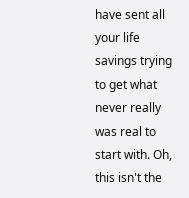have sent all your life savings trying to get what never really was real to start with. Oh, this isn't the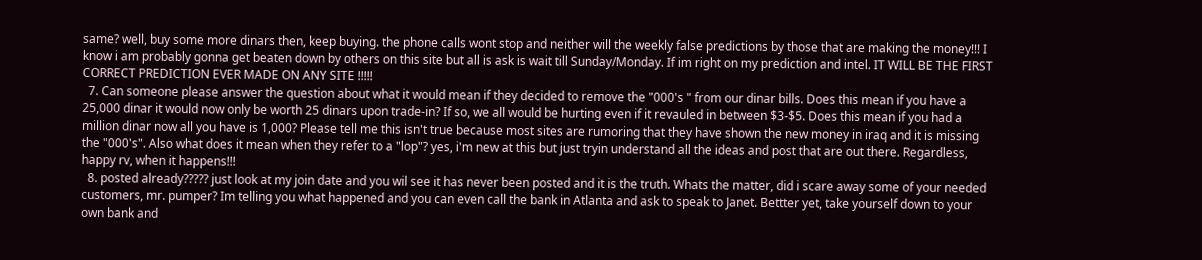same? well, buy some more dinars then, keep buying. the phone calls wont stop and neither will the weekly false predictions by those that are making the money!!! I know i am probably gonna get beaten down by others on this site but all is ask is wait till Sunday/Monday. If im right on my prediction and intel. IT WILL BE THE FIRST CORRECT PREDICTION EVER MADE ON ANY SITE !!!!!
  7. Can someone please answer the question about what it would mean if they decided to remove the "000's " from our dinar bills. Does this mean if you have a 25,000 dinar it would now only be worth 25 dinars upon trade-in? If so, we all would be hurting even if it revauled in between $3-$5. Does this mean if you had a million dinar now all you have is 1,000? Please tell me this isn't true because most sites are rumoring that they have shown the new money in iraq and it is missing the "000's". Also what does it mean when they refer to a "lop"? yes, i'm new at this but just tryin understand all the ideas and post that are out there. Regardless, happy rv, when it happens!!!
  8. posted already????? just look at my join date and you wil see it has never been posted and it is the truth. Whats the matter, did i scare away some of your needed customers, mr. pumper? Im telling you what happened and you can even call the bank in Atlanta and ask to speak to Janet. Bettter yet, take yourself down to your own bank and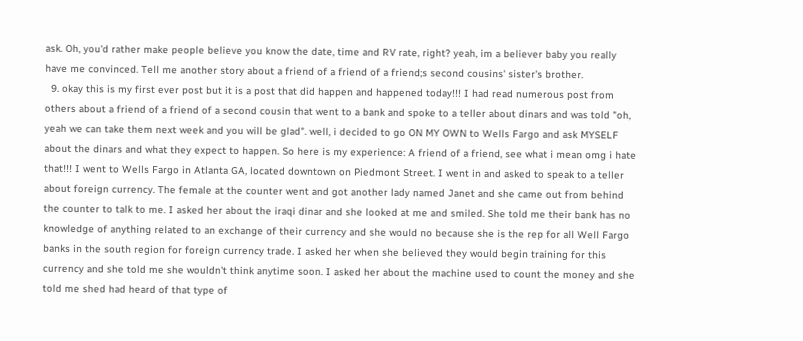ask. Oh, you'd rather make people believe you know the date, time and RV rate, right? yeah, im a believer baby you really have me convinced. Tell me another story about a friend of a friend of a friend;s second cousins' sister's brother.
  9. okay this is my first ever post but it is a post that did happen and happened today!!! I had read numerous post from others about a friend of a friend of a second cousin that went to a bank and spoke to a teller about dinars and was told "oh, yeah we can take them next week and you will be glad". well, i decided to go ON MY OWN to Wells Fargo and ask MYSELF about the dinars and what they expect to happen. So here is my experience: A friend of a friend, see what i mean omg i hate that!!! I went to Wells Fargo in Atlanta GA, located downtown on Piedmont Street. I went in and asked to speak to a teller about foreign currency. The female at the counter went and got another lady named Janet and she came out from behind the counter to talk to me. I asked her about the iraqi dinar and she looked at me and smiled. She told me their bank has no knowledge of anything related to an exchange of their currency and she would no because she is the rep for all Well Fargo banks in the south region for foreign currency trade. I asked her when she believed they would begin training for this currency and she told me she wouldn't think anytime soon. I asked her about the machine used to count the money and she told me shed had heard of that type of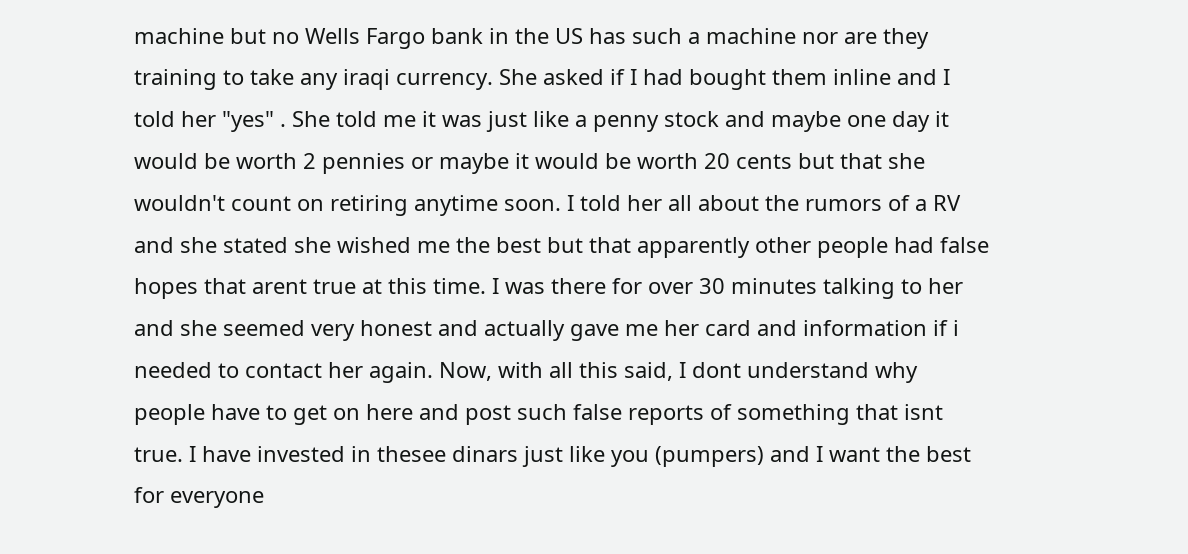machine but no Wells Fargo bank in the US has such a machine nor are they training to take any iraqi currency. She asked if I had bought them inline and I told her "yes" . She told me it was just like a penny stock and maybe one day it would be worth 2 pennies or maybe it would be worth 20 cents but that she wouldn't count on retiring anytime soon. I told her all about the rumors of a RV and she stated she wished me the best but that apparently other people had false hopes that arent true at this time. I was there for over 30 minutes talking to her and she seemed very honest and actually gave me her card and information if i needed to contact her again. Now, with all this said, I dont understand why people have to get on here and post such false reports of something that isnt true. I have invested in thesee dinars just like you (pumpers) and I want the best for everyone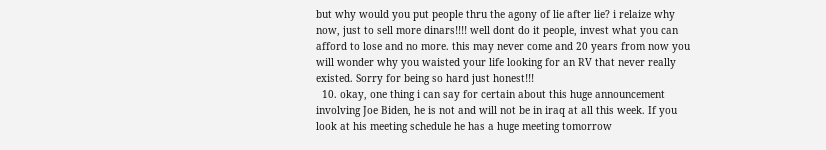but why would you put people thru the agony of lie after lie? i relaize why now, just to sell more dinars!!!! well dont do it people, invest what you can afford to lose and no more. this may never come and 20 years from now you will wonder why you waisted your life looking for an RV that never really existed. Sorry for being so hard just honest!!!
  10. okay, one thing i can say for certain about this huge announcement involving Joe Biden, he is not and will not be in iraq at all this week. If you look at his meeting schedule he has a huge meeting tomorrow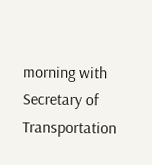morning with Secretary of Transportation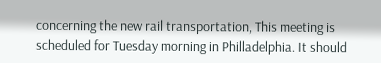concerning the new rail transportation, This meeting is scheduled for Tuesday morning in Philladelphia. It should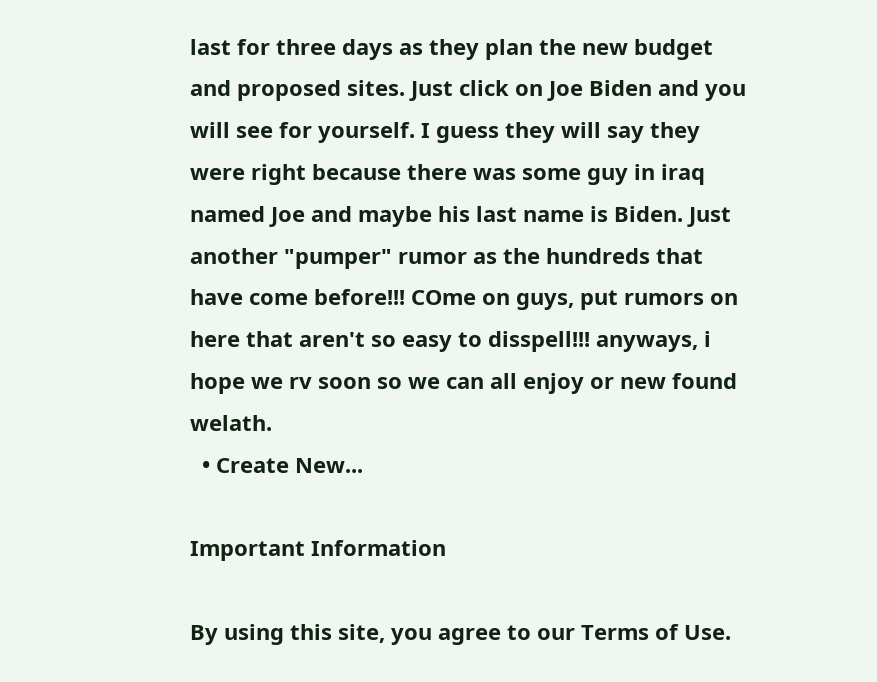last for three days as they plan the new budget and proposed sites. Just click on Joe Biden and you will see for yourself. I guess they will say they were right because there was some guy in iraq named Joe and maybe his last name is Biden. Just another "pumper" rumor as the hundreds that have come before!!! COme on guys, put rumors on here that aren't so easy to disspell!!! anyways, i hope we rv soon so we can all enjoy or new found welath.
  • Create New...

Important Information

By using this site, you agree to our Terms of Use.